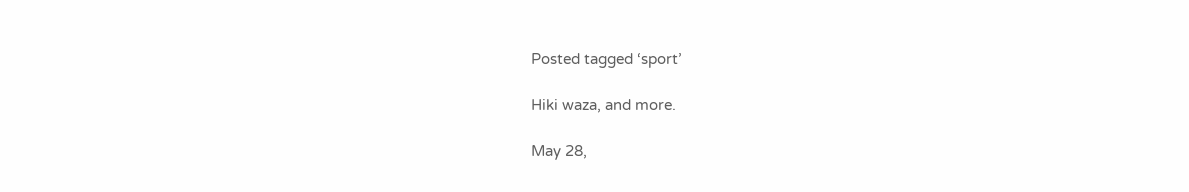Posted tagged ‘sport’

Hiki waza, and more.

May 28,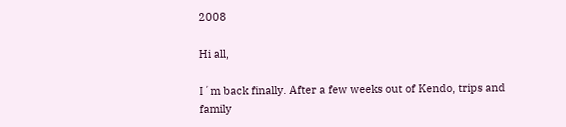2008

Hi all,

I´m back finally. After a few weeks out of Kendo, trips and family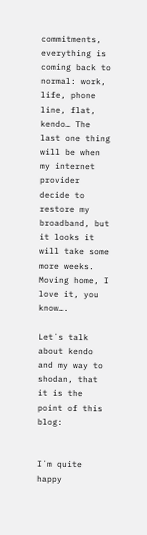commitments, everything is coming back to normal: work, life, phone line, flat, kendo… The last one thing will be when my internet provider decide to restore my broadband, but it looks it will take some more weeks. Moving home, I love it, you know….

Let´s talk about kendo and my way to shodan, that it is the point of this blog:


I´m quite happy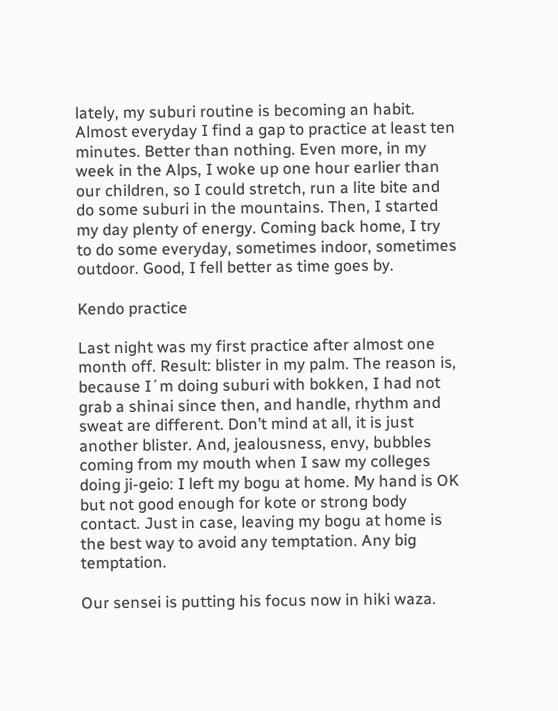lately, my suburi routine is becoming an habit. Almost everyday I find a gap to practice at least ten minutes. Better than nothing. Even more, in my week in the Alps, I woke up one hour earlier than our children, so I could stretch, run a lite bite and do some suburi in the mountains. Then, I started my day plenty of energy. Coming back home, I try to do some everyday, sometimes indoor, sometimes outdoor. Good, I fell better as time goes by.

Kendo practice

Last night was my first practice after almost one month off. Result: blister in my palm. The reason is, because I´m doing suburi with bokken, I had not grab a shinai since then, and handle, rhythm and sweat are different. Don’t mind at all, it is just another blister. And, jealousness, envy, bubbles coming from my mouth when I saw my colleges doing ji-geio: I left my bogu at home. My hand is OK but not good enough for kote or strong body contact. Just in case, leaving my bogu at home is the best way to avoid any temptation. Any big temptation.

Our sensei is putting his focus now in hiki waza.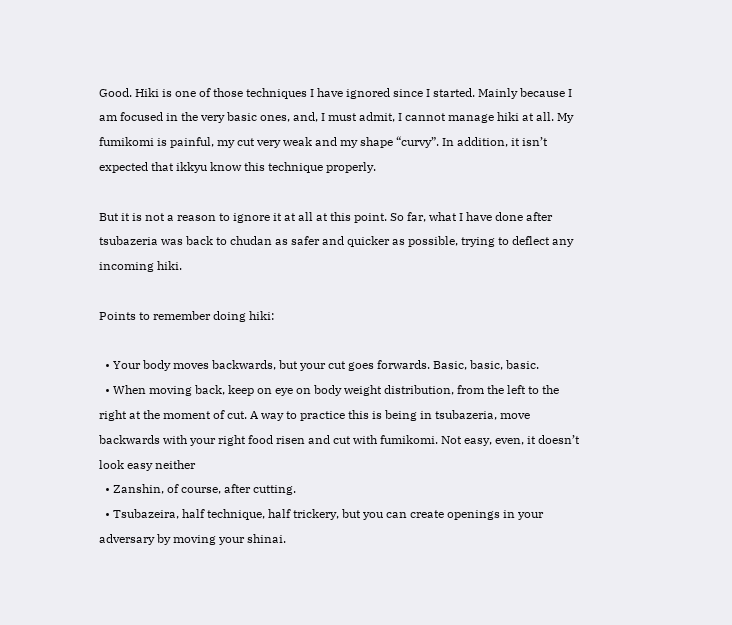Good. Hiki is one of those techniques I have ignored since I started. Mainly because I am focused in the very basic ones, and, I must admit, I cannot manage hiki at all. My fumikomi is painful, my cut very weak and my shape “curvy”. In addition, it isn’t expected that ikkyu know this technique properly.

But it is not a reason to ignore it at all at this point. So far, what I have done after tsubazeria was back to chudan as safer and quicker as possible, trying to deflect any incoming hiki.

Points to remember doing hiki:

  • Your body moves backwards, but your cut goes forwards. Basic, basic, basic.
  • When moving back, keep on eye on body weight distribution, from the left to the right at the moment of cut. A way to practice this is being in tsubazeria, move backwards with your right food risen and cut with fumikomi. Not easy, even, it doesn’t look easy neither
  • Zanshin, of course, after cutting.
  • Tsubazeira, half technique, half trickery, but you can create openings in your adversary by moving your shinai.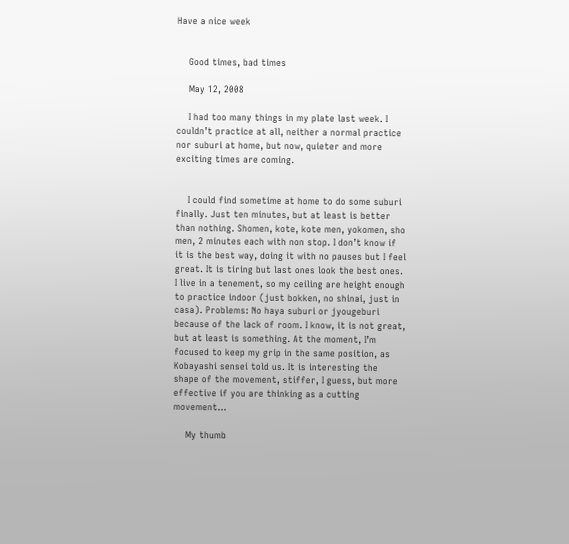Have a nice week


    Good times, bad times

    May 12, 2008

    I had too many things in my plate last week. I couldn’t practice at all, neither a normal practice nor suburi at home, but now, quieter and more exciting times are coming.


    I could find sometime at home to do some suburi finally. Just ten minutes, but at least is better than nothing. Shomen, kote, kote men, yokomen, sho men, 2 minutes each with non stop. I don’t know if it is the best way, doing it with no pauses but I feel great. It is tiring but last ones look the best ones. I live in a tenement, so my ceiling are height enough to practice indoor (just bokken, no shinai, just in casa). Problems: No haya suburi or jyougeburi because of the lack of room. I know, it is not great, but at least is something. At the moment, I’m focused to keep my grip in the same position, as Kobayashi sensei told us. It is interesting the shape of the movement, stiffer, I guess, but more effective if you are thinking as a cutting movement…

    My thumb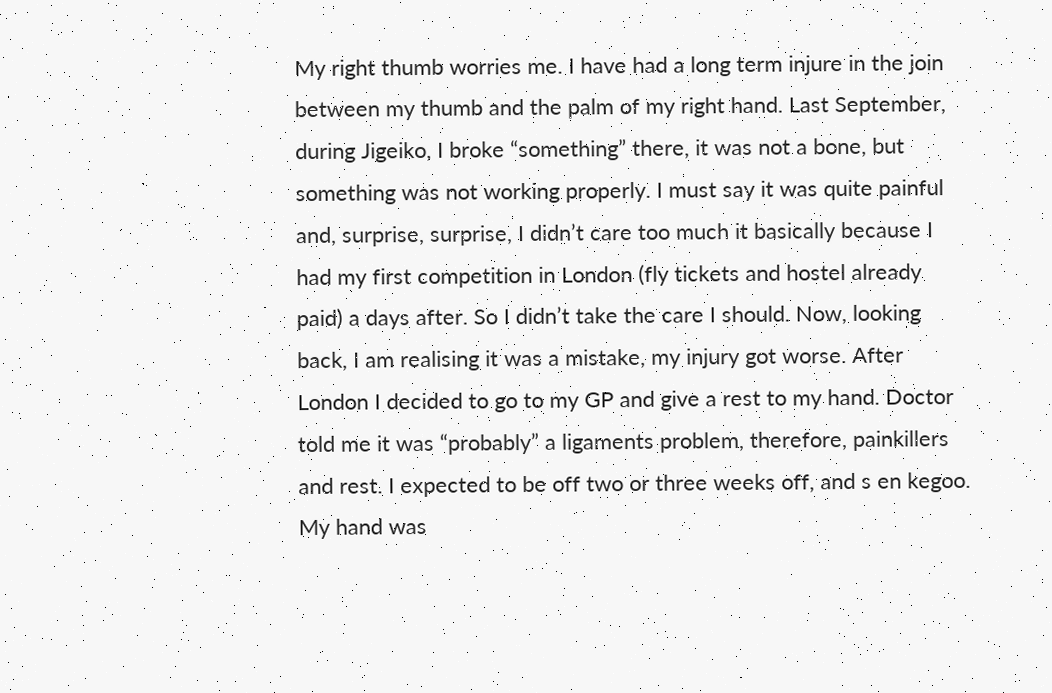My right thumb worries me. I have had a long term injure in the join between my thumb and the palm of my right hand. Last September, during Jigeiko, I broke “something” there, it was not a bone, but something was not working properly. I must say it was quite painful and, surprise, surprise, I didn’t care too much it basically because I had my first competition in London (fly tickets and hostel already paid) a days after. So I didn’t take the care I should. Now, looking back, I am realising it was a mistake, my injury got worse. After London I decided to go to my GP and give a rest to my hand. Doctor told me it was “probably” a ligaments problem, therefore, painkillers and rest. I expected to be off two or three weeks off, and s en kegoo. My hand was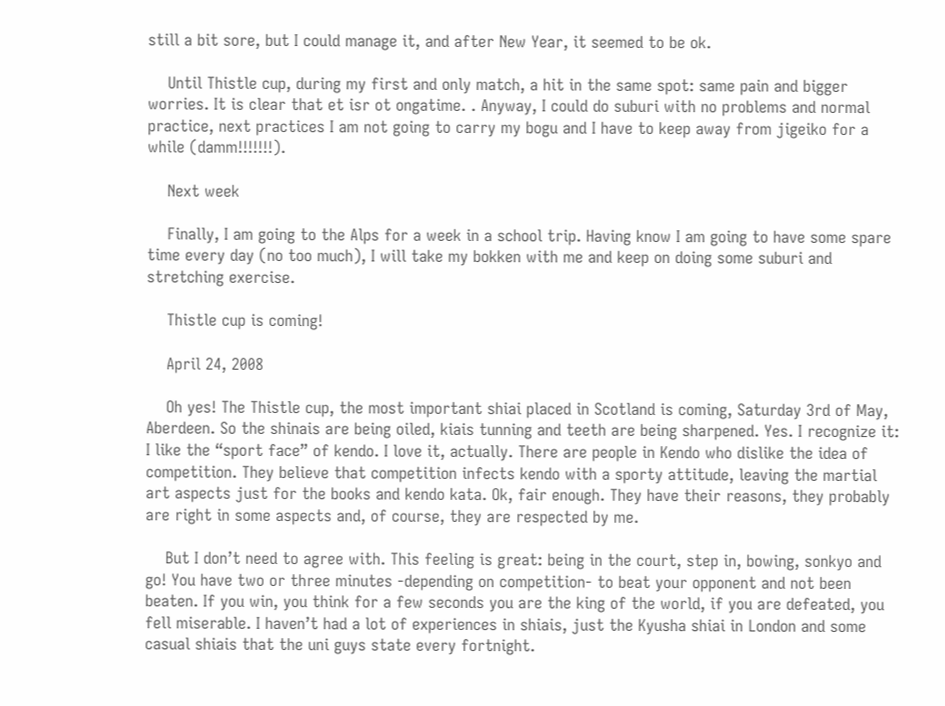still a bit sore, but I could manage it, and after New Year, it seemed to be ok.

    Until Thistle cup, during my first and only match, a hit in the same spot: same pain and bigger worries. It is clear that et isr ot ongatime. . Anyway, I could do suburi with no problems and normal practice, next practices I am not going to carry my bogu and I have to keep away from jigeiko for a while (damm!!!!!!!).

    Next week

    Finally, I am going to the Alps for a week in a school trip. Having know I am going to have some spare time every day (no too much), I will take my bokken with me and keep on doing some suburi and stretching exercise.

    Thistle cup is coming!

    April 24, 2008

    Oh yes! The Thistle cup, the most important shiai placed in Scotland is coming, Saturday 3rd of May, Aberdeen. So the shinais are being oiled, kiais tunning and teeth are being sharpened. Yes. I recognize it: I like the “sport face” of kendo. I love it, actually. There are people in Kendo who dislike the idea of competition. They believe that competition infects kendo with a sporty attitude, leaving the martial art aspects just for the books and kendo kata. Ok, fair enough. They have their reasons, they probably are right in some aspects and, of course, they are respected by me.

    But I don’t need to agree with. This feeling is great: being in the court, step in, bowing, sonkyo and go! You have two or three minutes -depending on competition- to beat your opponent and not been beaten. If you win, you think for a few seconds you are the king of the world, if you are defeated, you fell miserable. I haven’t had a lot of experiences in shiais, just the Kyusha shiai in London and some casual shiais that the uni guys state every fortnight.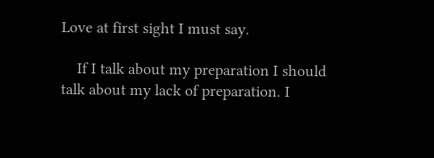Love at first sight I must say.

    If I talk about my preparation I should talk about my lack of preparation. I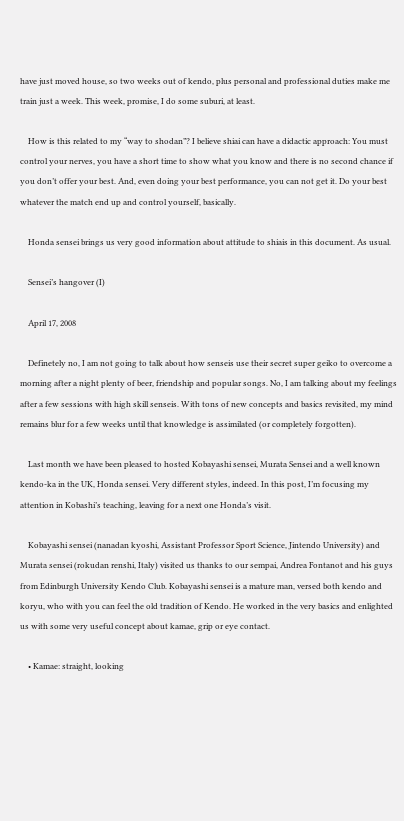have just moved house, so two weeks out of kendo, plus personal and professional duties make me train just a week. This week, promise, I do some suburi, at least.

    How is this related to my “way to shodan”? I believe shiai can have a didactic approach: You must control your nerves, you have a short time to show what you know and there is no second chance if you don’t offer your best. And, even doing your best performance, you can not get it. Do your best whatever the match end up and control yourself, basically.

    Honda sensei brings us very good information about attitude to shiais in this document. As usual.

    Sensei’s hangover (I)

    April 17, 2008

    Definetely no, I am not going to talk about how senseis use their secret super geiko to overcome a morning after a night plenty of beer, friendship and popular songs. No, I am talking about my feelings after a few sessions with high skill senseis. With tons of new concepts and basics revisited, my mind remains blur for a few weeks until that knowledge is assimilated (or completely forgotten).

    Last month we have been pleased to hosted Kobayashi sensei, Murata Sensei and a well known kendo-ka in the UK, Honda sensei. Very different styles, indeed. In this post, I’m focusing my attention in Kobashi’s teaching, leaving for a next one Honda’s visit.

    Kobayashi sensei (nanadan kyoshi, Assistant Professor Sport Science, Jintendo University) and Murata sensei (rokudan renshi, Italy) visited us thanks to our sempai, Andrea Fontanot and his guys from Edinburgh University Kendo Club. Kobayashi sensei is a mature man, versed both kendo and koryu, who with you can feel the old tradition of Kendo. He worked in the very basics and enlighted us with some very useful concept about kamae, grip or eye contact.

    • Kamae: straight, looking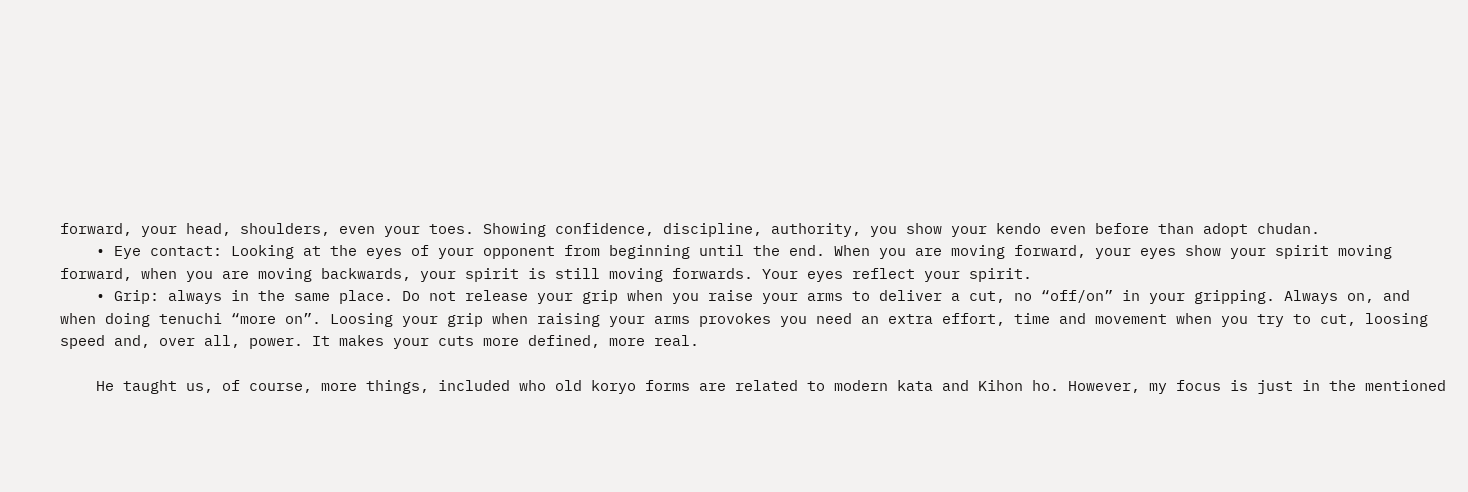forward, your head, shoulders, even your toes. Showing confidence, discipline, authority, you show your kendo even before than adopt chudan.
    • Eye contact: Looking at the eyes of your opponent from beginning until the end. When you are moving forward, your eyes show your spirit moving forward, when you are moving backwards, your spirit is still moving forwards. Your eyes reflect your spirit.
    • Grip: always in the same place. Do not release your grip when you raise your arms to deliver a cut, no “off/on” in your gripping. Always on, and when doing tenuchi “more on”. Loosing your grip when raising your arms provokes you need an extra effort, time and movement when you try to cut, loosing speed and, over all, power. It makes your cuts more defined, more real.

    He taught us, of course, more things, included who old koryo forms are related to modern kata and Kihon ho. However, my focus is just in the mentioned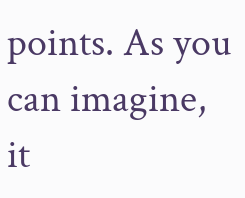points. As you can imagine, it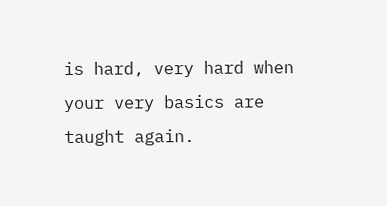is hard, very hard when your very basics are taught again.